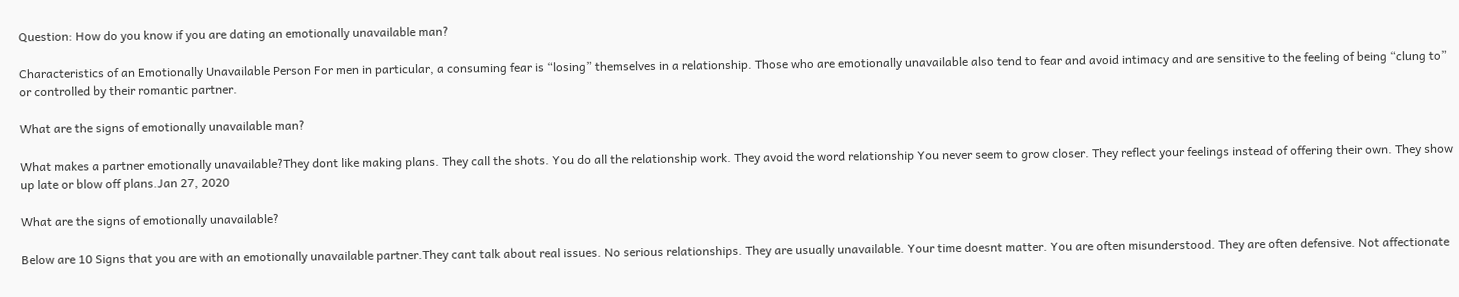Question: How do you know if you are dating an emotionally unavailable man?

Characteristics of an Emotionally Unavailable Person For men in particular, a consuming fear is “losing” themselves in a relationship. Those who are emotionally unavailable also tend to fear and avoid intimacy and are sensitive to the feeling of being “clung to” or controlled by their romantic partner.

What are the signs of emotionally unavailable man?

What makes a partner emotionally unavailable?They dont like making plans. They call the shots. You do all the relationship work. They avoid the word relationship You never seem to grow closer. They reflect your feelings instead of offering their own. They show up late or blow off plans.Jan 27, 2020

What are the signs of emotionally unavailable?

Below are 10 Signs that you are with an emotionally unavailable partner.They cant talk about real issues. No serious relationships. They are usually unavailable. Your time doesnt matter. You are often misunderstood. They are often defensive. Not affectionate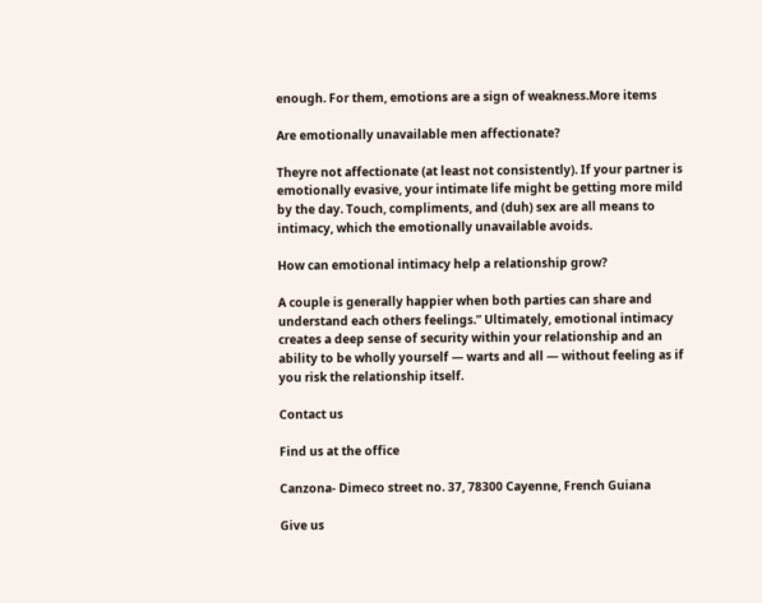enough. For them, emotions are a sign of weakness.More items

Are emotionally unavailable men affectionate?

Theyre not affectionate (at least not consistently). If your partner is emotionally evasive, your intimate life might be getting more mild by the day. Touch, compliments, and (duh) sex are all means to intimacy, which the emotionally unavailable avoids.

How can emotional intimacy help a relationship grow?

A couple is generally happier when both parties can share and understand each others feelings.” Ultimately, emotional intimacy creates a deep sense of security within your relationship and an ability to be wholly yourself — warts and all — without feeling as if you risk the relationship itself.

Contact us

Find us at the office

Canzona- Dimeco street no. 37, 78300 Cayenne, French Guiana

Give us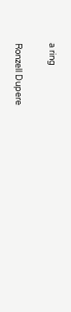a ring

Ronzell Dupere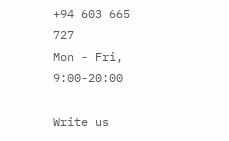+94 603 665 727
Mon - Fri, 9:00-20:00

Write us